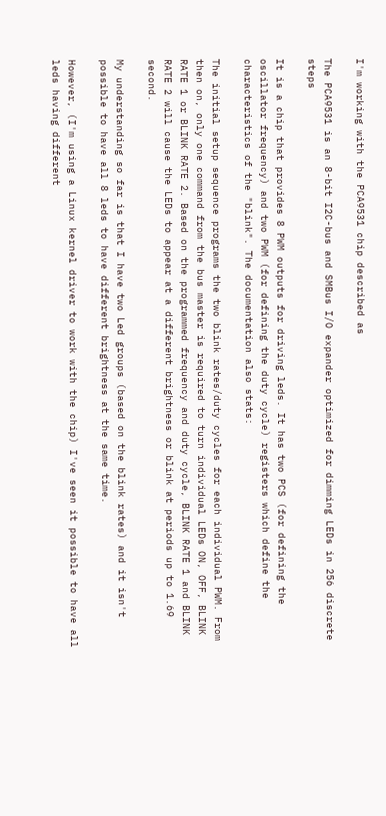I'm working with the PCA9531 chip described as

The PCA9531 is an 8-bit I2C-bus and SMBus I/O expander optimized for dimming LEDs in 256 discrete steps

It is a chip that provides 8 PWM outputs for driving leds. It has two PCS (for defining the oscillator frequency) and two PWM (for defining the duty cycle) registers which define the characteristics of the "blink". The documentation also stats:

The initial setup sequence programs the two blink rates/duty cycles for each individual PWM. From then on, only one command from the bus master is required to turn individual LEDs ON, OFF, BLINK RATE 1 or BLINK RATE 2. Based on the programmed frequency and duty cycle, BLINK RATE 1 and BLINK RATE 2 will cause the LEDs to appear at a different brightness or blink at periods up to 1.69 second.

My understanding so far is that I have two Led groups (based on the blink rates) and it isn't possible to have all 8 leds to have different brightness at the same time.

However, (I'm using a Linux kernel driver to work with the chip) I've seen it possible to have all leds having different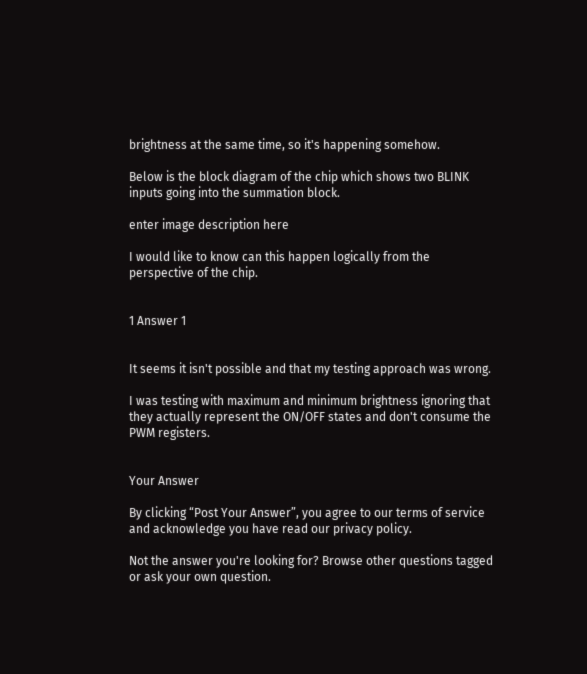brightness at the same time, so it's happening somehow.

Below is the block diagram of the chip which shows two BLINK inputs going into the summation block.

enter image description here

I would like to know can this happen logically from the perspective of the chip.


1 Answer 1


It seems it isn't possible and that my testing approach was wrong.

I was testing with maximum and minimum brightness ignoring that they actually represent the ON/OFF states and don't consume the PWM registers.


Your Answer

By clicking “Post Your Answer”, you agree to our terms of service and acknowledge you have read our privacy policy.

Not the answer you're looking for? Browse other questions tagged or ask your own question.